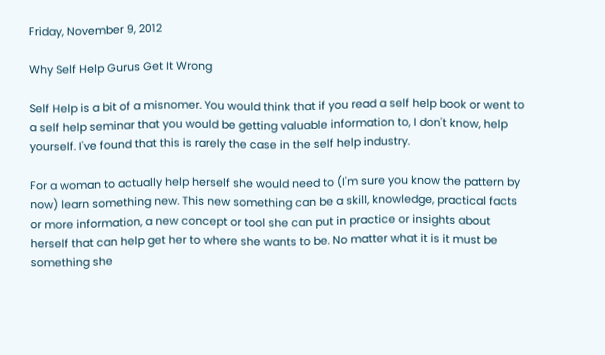Friday, November 9, 2012

Why Self Help Gurus Get It Wrong

Self Help is a bit of a misnomer. You would think that if you read a self help book or went to a self help seminar that you would be getting valuable information to, I don't know, help yourself. I've found that this is rarely the case in the self help industry.

For a woman to actually help herself she would need to (I'm sure you know the pattern by now) learn something new. This new something can be a skill, knowledge, practical facts or more information, a new concept or tool she can put in practice or insights about herself that can help get her to where she wants to be. No matter what it is it must be something she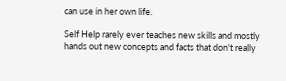can use in her own life.

Self Help rarely ever teaches new skills and mostly hands out new concepts and facts that don't really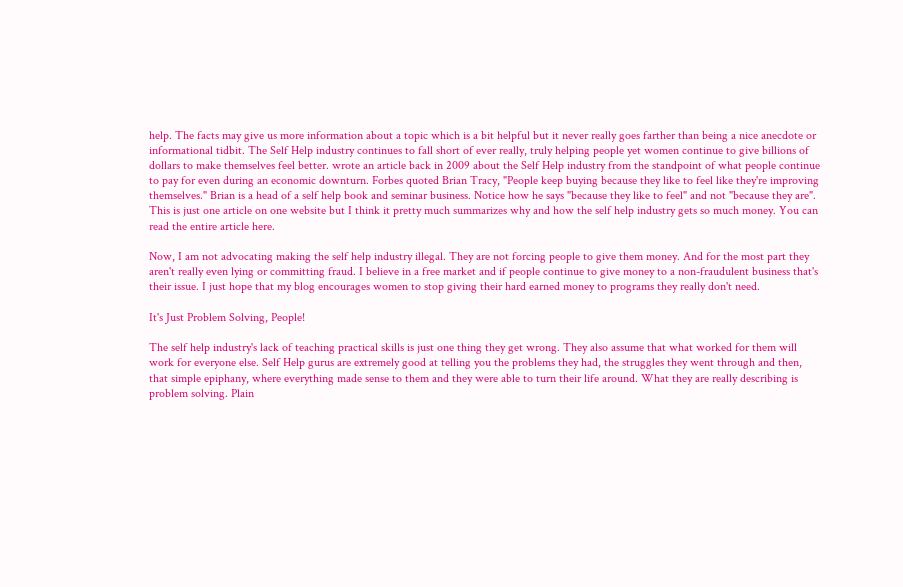help. The facts may give us more information about a topic which is a bit helpful but it never really goes farther than being a nice anecdote or informational tidbit. The Self Help industry continues to fall short of ever really, truly helping people yet women continue to give billions of dollars to make themselves feel better. wrote an article back in 2009 about the Self Help industry from the standpoint of what people continue to pay for even during an economic downturn. Forbes quoted Brian Tracy, "People keep buying because they like to feel like they're improving themselves." Brian is a head of a self help book and seminar business. Notice how he says "because they like to feel" and not "because they are". This is just one article on one website but I think it pretty much summarizes why and how the self help industry gets so much money. You can read the entire article here.

Now, I am not advocating making the self help industry illegal. They are not forcing people to give them money. And for the most part they aren't really even lying or committing fraud. I believe in a free market and if people continue to give money to a non-fraudulent business that's their issue. I just hope that my blog encourages women to stop giving their hard earned money to programs they really don't need.

It's Just Problem Solving, People!

The self help industry's lack of teaching practical skills is just one thing they get wrong. They also assume that what worked for them will work for everyone else. Self Help gurus are extremely good at telling you the problems they had, the struggles they went through and then, that simple epiphany, where everything made sense to them and they were able to turn their life around. What they are really describing is problem solving. Plain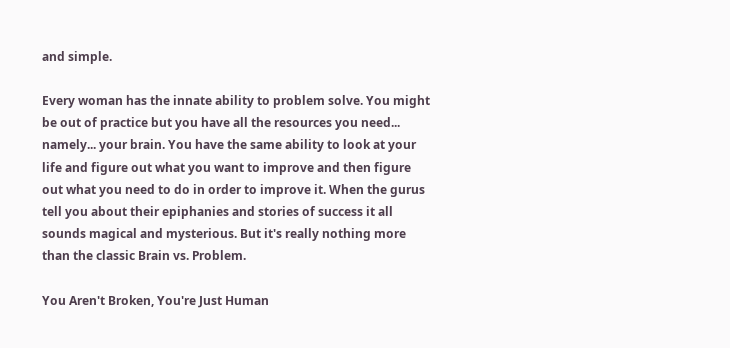and simple.

Every woman has the innate ability to problem solve. You might be out of practice but you have all the resources you need... namely... your brain. You have the same ability to look at your life and figure out what you want to improve and then figure out what you need to do in order to improve it. When the gurus tell you about their epiphanies and stories of success it all sounds magical and mysterious. But it's really nothing more than the classic Brain vs. Problem.

You Aren't Broken, You're Just Human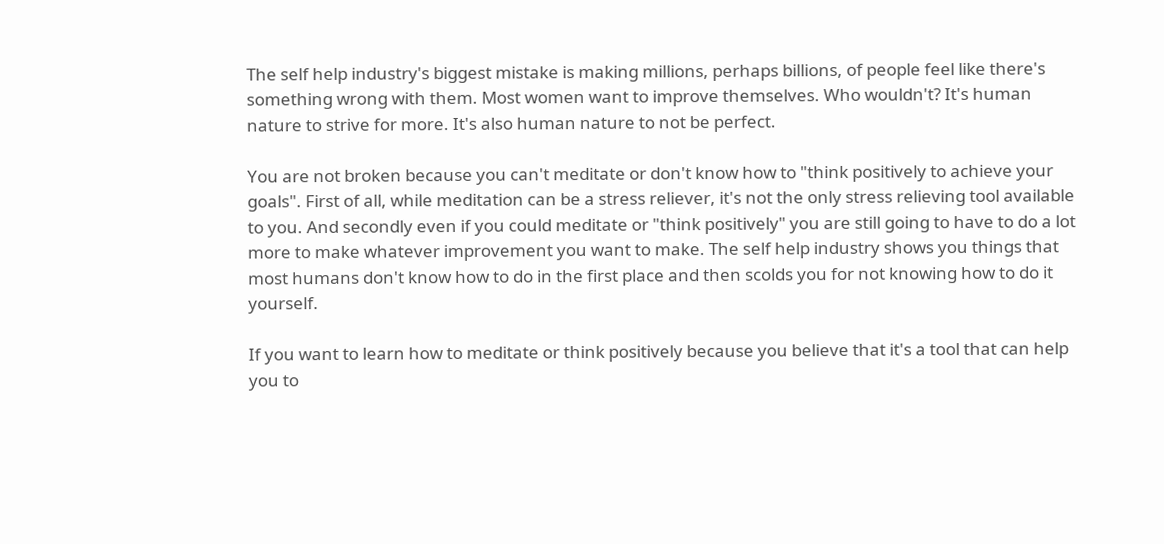The self help industry's biggest mistake is making millions, perhaps billions, of people feel like there's something wrong with them. Most women want to improve themselves. Who wouldn't? It's human nature to strive for more. It's also human nature to not be perfect.

You are not broken because you can't meditate or don't know how to "think positively to achieve your goals". First of all, while meditation can be a stress reliever, it's not the only stress relieving tool available to you. And secondly even if you could meditate or "think positively" you are still going to have to do a lot more to make whatever improvement you want to make. The self help industry shows you things that most humans don't know how to do in the first place and then scolds you for not knowing how to do it yourself.

If you want to learn how to meditate or think positively because you believe that it's a tool that can help you to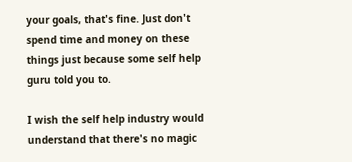your goals, that's fine. Just don't spend time and money on these things just because some self help guru told you to.

I wish the self help industry would understand that there's no magic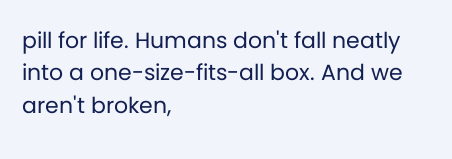pill for life. Humans don't fall neatly into a one-size-fits-all box. And we aren't broken,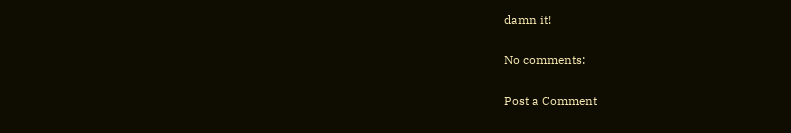damn it!

No comments:

Post a Comment